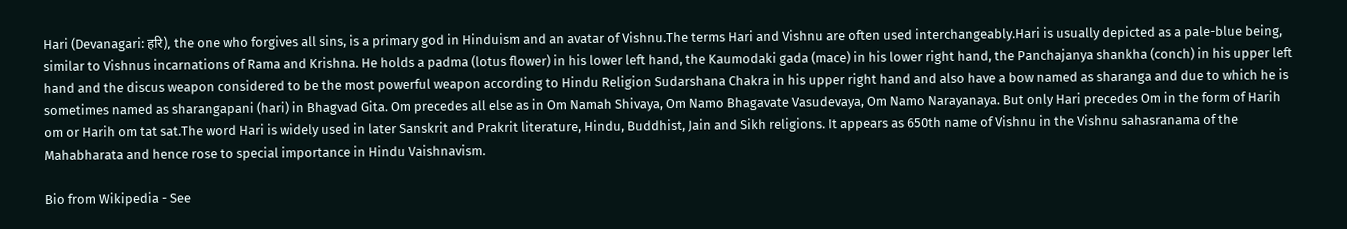Hari (Devanagari: हरि), the one who forgives all sins, is a primary god in Hinduism and an avatar of Vishnu.The terms Hari and Vishnu are often used interchangeably.Hari is usually depicted as a pale-blue being, similar to Vishnus incarnations of Rama and Krishna. He holds a padma (lotus flower) in his lower left hand, the Kaumodaki gada (mace) in his lower right hand, the Panchajanya shankha (conch) in his upper left hand and the discus weapon considered to be the most powerful weapon according to Hindu Religion Sudarshana Chakra in his upper right hand and also have a bow named as sharanga and due to which he is sometimes named as sharangapani (hari) in Bhagvad Gita. Om precedes all else as in Om Namah Shivaya, Om Namo Bhagavate Vasudevaya, Om Namo Narayanaya. But only Hari precedes Om in the form of Harih om or Harih om tat sat.The word Hari is widely used in later Sanskrit and Prakrit literature, Hindu, Buddhist, Jain and Sikh religions. It appears as 650th name of Vishnu in the Vishnu sahasranama of the Mahabharata and hence rose to special importance in Hindu Vaishnavism.

Bio from Wikipedia - See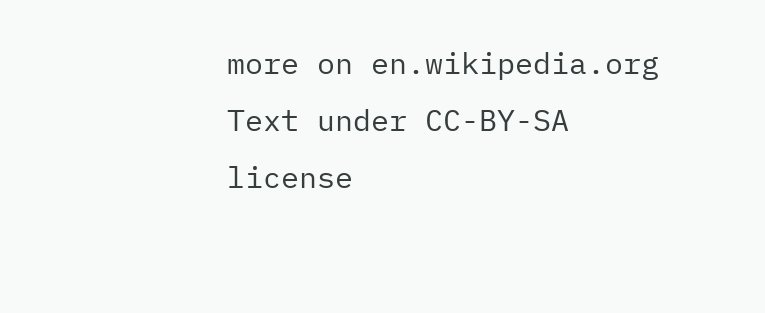more on en.wikipedia.org Text under CC-BY-SA license